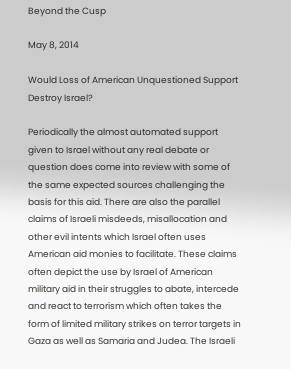Beyond the Cusp

May 8, 2014

Would Loss of American Unquestioned Support Destroy Israel?

Periodically the almost automated support given to Israel without any real debate or question does come into review with some of the same expected sources challenging the basis for this aid. There are also the parallel claims of Israeli misdeeds, misallocation and other evil intents which Israel often uses American aid monies to facilitate. These claims often depict the use by Israel of American military aid in their struggles to abate, intercede and react to terrorism which often takes the form of limited military strikes on terror targets in Gaza as well as Samaria and Judea. The Israeli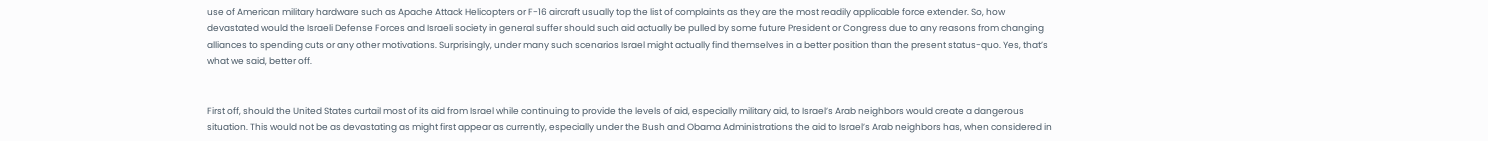use of American military hardware such as Apache Attack Helicopters or F-16 aircraft usually top the list of complaints as they are the most readily applicable force extender. So, how devastated would the Israeli Defense Forces and Israeli society in general suffer should such aid actually be pulled by some future President or Congress due to any reasons from changing alliances to spending cuts or any other motivations. Surprisingly, under many such scenarios Israel might actually find themselves in a better position than the present status-quo. Yes, that’s what we said, better off.


First off, should the United States curtail most of its aid from Israel while continuing to provide the levels of aid, especially military aid, to Israel’s Arab neighbors would create a dangerous situation. This would not be as devastating as might first appear as currently, especially under the Bush and Obama Administrations the aid to Israel’s Arab neighbors has, when considered in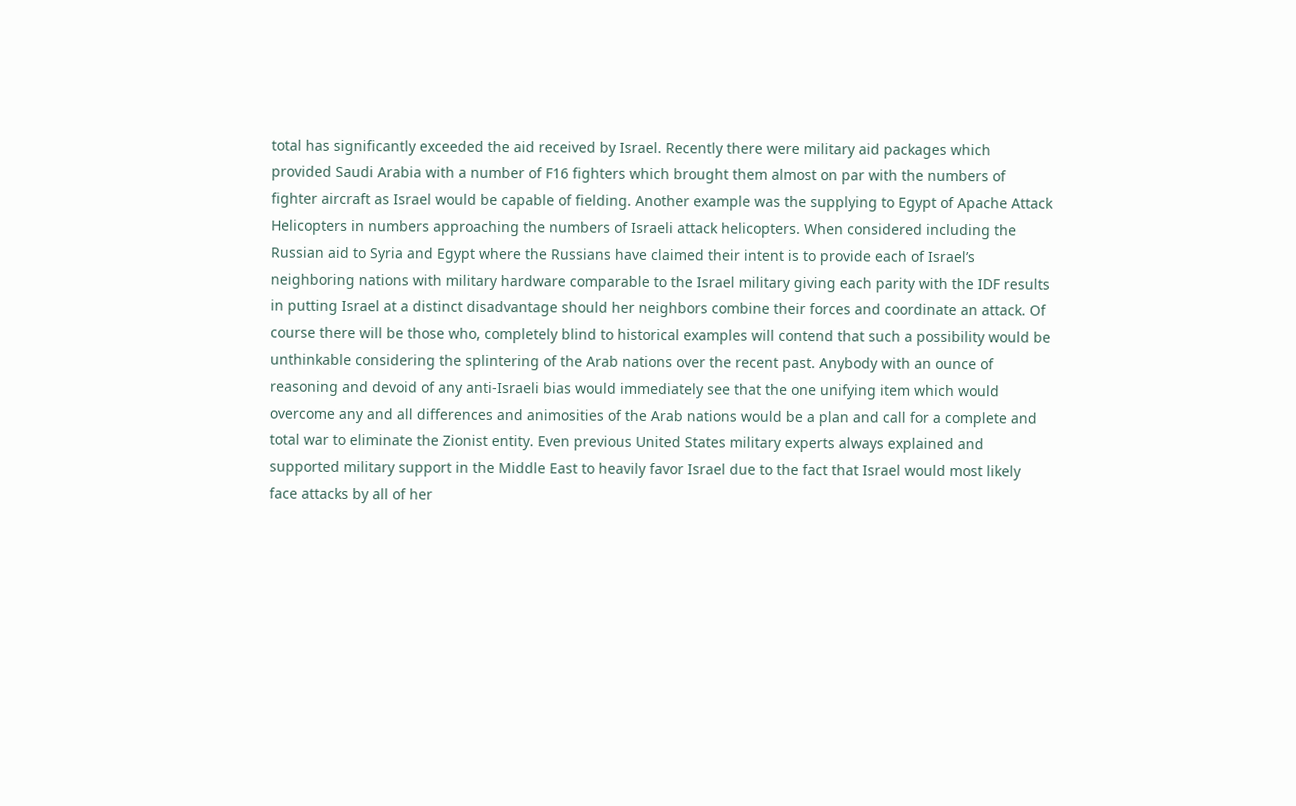total has significantly exceeded the aid received by Israel. Recently there were military aid packages which provided Saudi Arabia with a number of F16 fighters which brought them almost on par with the numbers of fighter aircraft as Israel would be capable of fielding. Another example was the supplying to Egypt of Apache Attack Helicopters in numbers approaching the numbers of Israeli attack helicopters. When considered including the Russian aid to Syria and Egypt where the Russians have claimed their intent is to provide each of Israel’s neighboring nations with military hardware comparable to the Israel military giving each parity with the IDF results in putting Israel at a distinct disadvantage should her neighbors combine their forces and coordinate an attack. Of course there will be those who, completely blind to historical examples will contend that such a possibility would be unthinkable considering the splintering of the Arab nations over the recent past. Anybody with an ounce of reasoning and devoid of any anti-Israeli bias would immediately see that the one unifying item which would overcome any and all differences and animosities of the Arab nations would be a plan and call for a complete and total war to eliminate the Zionist entity. Even previous United States military experts always explained and supported military support in the Middle East to heavily favor Israel due to the fact that Israel would most likely face attacks by all of her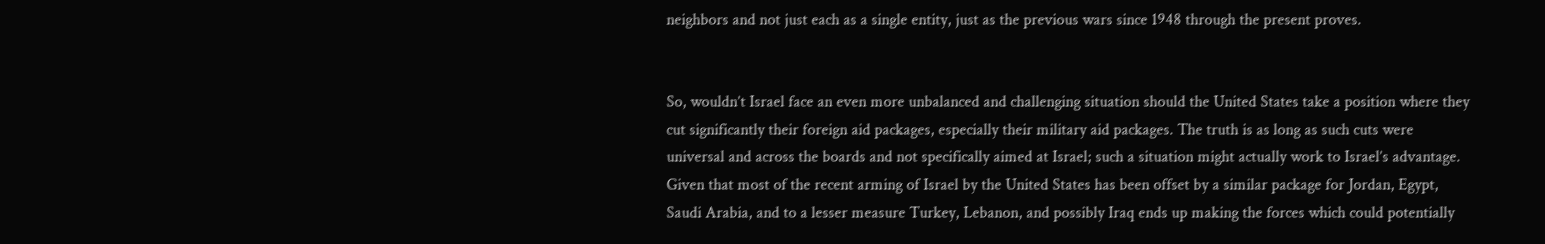neighbors and not just each as a single entity, just as the previous wars since 1948 through the present proves.


So, wouldn’t Israel face an even more unbalanced and challenging situation should the United States take a position where they cut significantly their foreign aid packages, especially their military aid packages. The truth is as long as such cuts were universal and across the boards and not specifically aimed at Israel; such a situation might actually work to Israel’s advantage. Given that most of the recent arming of Israel by the United States has been offset by a similar package for Jordan, Egypt, Saudi Arabia, and to a lesser measure Turkey, Lebanon, and possibly Iraq ends up making the forces which could potentially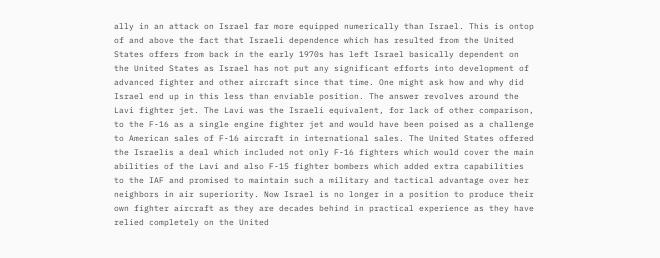ally in an attack on Israel far more equipped numerically than Israel. This is ontop of and above the fact that Israeli dependence which has resulted from the United States offers from back in the early 1970s has left Israel basically dependent on the United States as Israel has not put any significant efforts into development of advanced fighter and other aircraft since that time. One might ask how and why did Israel end up in this less than enviable position. The answer revolves around the Lavi fighter jet. The Lavi was the Israeli equivalent, for lack of other comparison, to the F-16 as a single engine fighter jet and would have been poised as a challenge to American sales of F-16 aircraft in international sales. The United States offered the Israelis a deal which included not only F-16 fighters which would cover the main abilities of the Lavi and also F-15 fighter bombers which added extra capabilities to the IAF and promised to maintain such a military and tactical advantage over her neighbors in air superiority. Now Israel is no longer in a position to produce their own fighter aircraft as they are decades behind in practical experience as they have relied completely on the United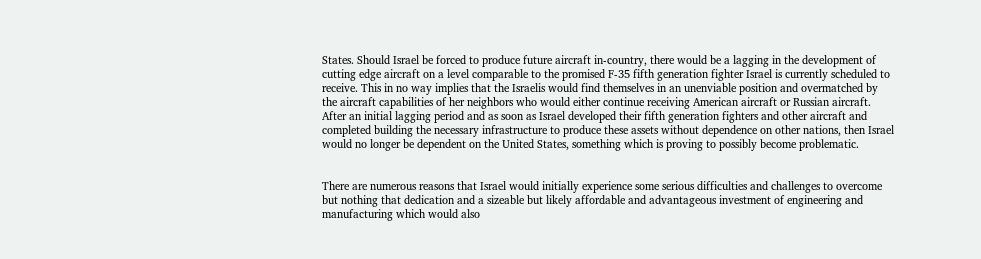States. Should Israel be forced to produce future aircraft in-country, there would be a lagging in the development of cutting edge aircraft on a level comparable to the promised F-35 fifth generation fighter Israel is currently scheduled to receive. This in no way implies that the Israelis would find themselves in an unenviable position and overmatched by the aircraft capabilities of her neighbors who would either continue receiving American aircraft or Russian aircraft. After an initial lagging period and as soon as Israel developed their fifth generation fighters and other aircraft and completed building the necessary infrastructure to produce these assets without dependence on other nations, then Israel would no longer be dependent on the United States, something which is proving to possibly become problematic.


There are numerous reasons that Israel would initially experience some serious difficulties and challenges to overcome but nothing that dedication and a sizeable but likely affordable and advantageous investment of engineering and manufacturing which would also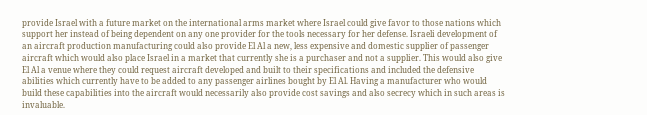provide Israel with a future market on the international arms market where Israel could give favor to those nations which support her instead of being dependent on any one provider for the tools necessary for her defense. Israeli development of an aircraft production manufacturing could also provide El Al a new, less expensive and domestic supplier of passenger aircraft which would also place Israel in a market that currently she is a purchaser and not a supplier. This would also give El Al a venue where they could request aircraft developed and built to their specifications and included the defensive abilities which currently have to be added to any passenger airlines bought by El Al. Having a manufacturer who would build these capabilities into the aircraft would necessarily also provide cost savings and also secrecy which in such areas is invaluable.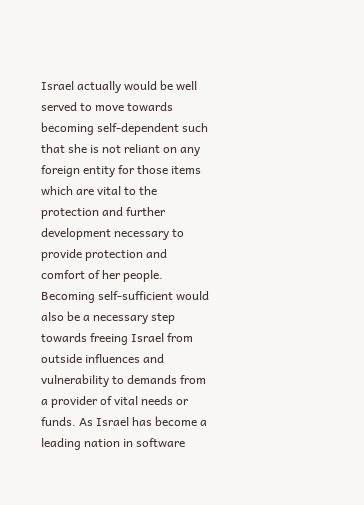Israel actually would be well served to move towards becoming self-dependent such that she is not reliant on any foreign entity for those items which are vital to the protection and further development necessary to provide protection and comfort of her people. Becoming self-sufficient would also be a necessary step towards freeing Israel from outside influences and vulnerability to demands from a provider of vital needs or funds. As Israel has become a leading nation in software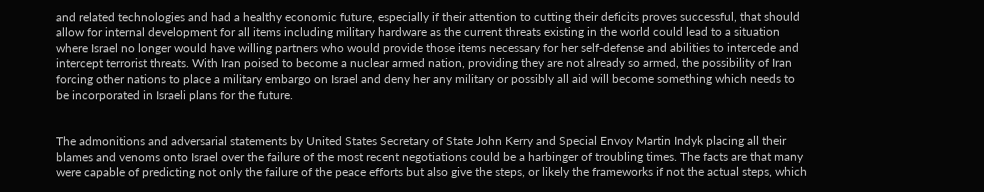and related technologies and had a healthy economic future, especially if their attention to cutting their deficits proves successful, that should allow for internal development for all items including military hardware as the current threats existing in the world could lead to a situation where Israel no longer would have willing partners who would provide those items necessary for her self-defense and abilities to intercede and intercept terrorist threats. With Iran poised to become a nuclear armed nation, providing they are not already so armed, the possibility of Iran forcing other nations to place a military embargo on Israel and deny her any military or possibly all aid will become something which needs to be incorporated in Israeli plans for the future.


The admonitions and adversarial statements by United States Secretary of State John Kerry and Special Envoy Martin Indyk placing all their blames and venoms onto Israel over the failure of the most recent negotiations could be a harbinger of troubling times. The facts are that many were capable of predicting not only the failure of the peace efforts but also give the steps, or likely the frameworks if not the actual steps, which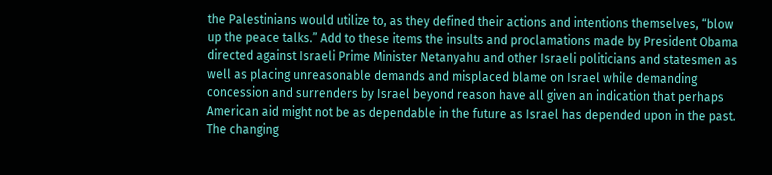the Palestinians would utilize to, as they defined their actions and intentions themselves, “blow up the peace talks.” Add to these items the insults and proclamations made by President Obama directed against Israeli Prime Minister Netanyahu and other Israeli politicians and statesmen as well as placing unreasonable demands and misplaced blame on Israel while demanding concession and surrenders by Israel beyond reason have all given an indication that perhaps American aid might not be as dependable in the future as Israel has depended upon in the past. The changing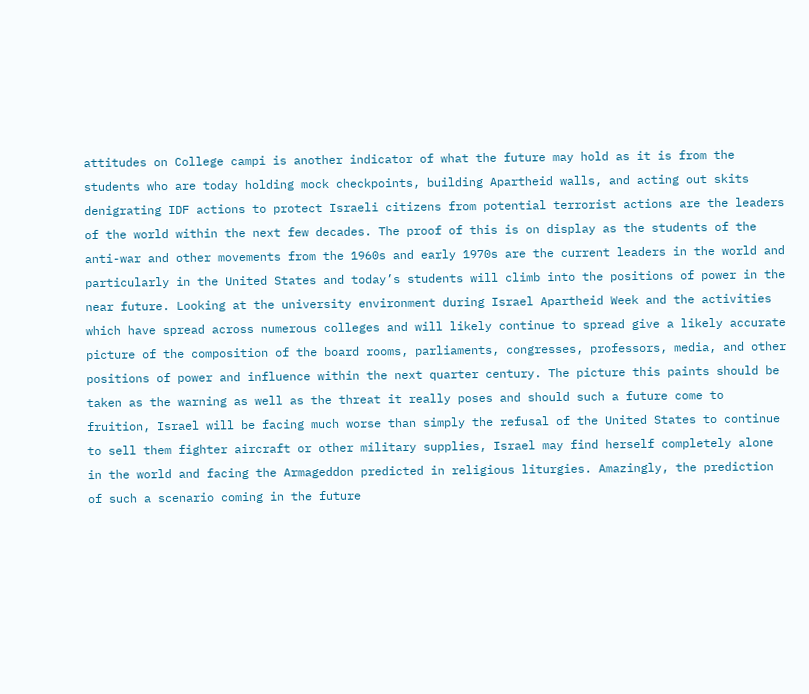attitudes on College campi is another indicator of what the future may hold as it is from the students who are today holding mock checkpoints, building Apartheid walls, and acting out skits denigrating IDF actions to protect Israeli citizens from potential terrorist actions are the leaders of the world within the next few decades. The proof of this is on display as the students of the anti-war and other movements from the 1960s and early 1970s are the current leaders in the world and particularly in the United States and today’s students will climb into the positions of power in the near future. Looking at the university environment during Israel Apartheid Week and the activities which have spread across numerous colleges and will likely continue to spread give a likely accurate picture of the composition of the board rooms, parliaments, congresses, professors, media, and other positions of power and influence within the next quarter century. The picture this paints should be taken as the warning as well as the threat it really poses and should such a future come to fruition, Israel will be facing much worse than simply the refusal of the United States to continue to sell them fighter aircraft or other military supplies, Israel may find herself completely alone in the world and facing the Armageddon predicted in religious liturgies. Amazingly, the prediction of such a scenario coming in the future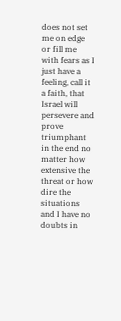does not set me on edge or fill me with fears as I just have a feeling, call it a faith, that Israel will persevere and prove triumphant in the end no matter how extensive the threat or how dire the situations and I have no doubts in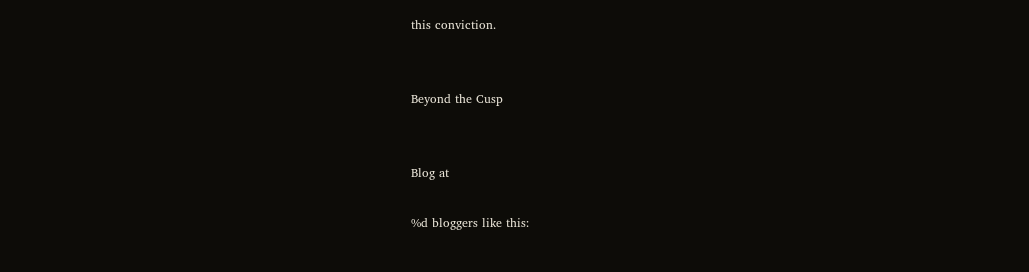this conviction.


Beyond the Cusp


Blog at

%d bloggers like this: